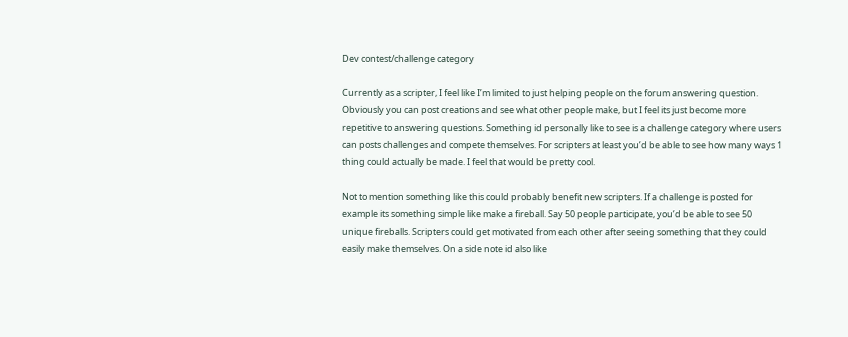Dev contest/challenge category

Currently as a scripter, I feel like I’m limited to just helping people on the forum answering question. Obviously you can post creations and see what other people make, but I feel its just become more repetitive to answering questions. Something id personally like to see is a challenge category where users can posts challenges and compete themselves. For scripters at least you’d be able to see how many ways 1 thing could actually be made. I feel that would be pretty cool.

Not to mention something like this could probably benefit new scripters. If a challenge is posted for example its something simple like make a fireball. Say 50 people participate, you’d be able to see 50 unique fireballs. Scripters could get motivated from each other after seeing something that they could easily make themselves. On a side note id also like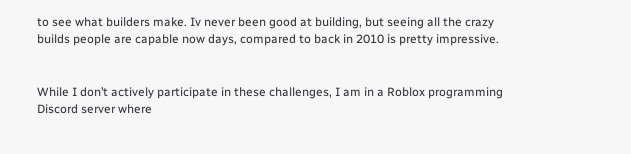to see what builders make. Iv never been good at building, but seeing all the crazy builds people are capable now days, compared to back in 2010 is pretty impressive.


While I don’t actively participate in these challenges, I am in a Roblox programming Discord server where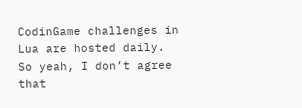CodinGame challenges in Lua are hosted daily. So yeah, I don’t agree that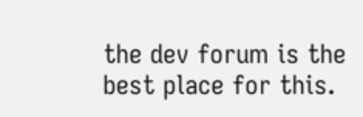the dev forum is the best place for this.